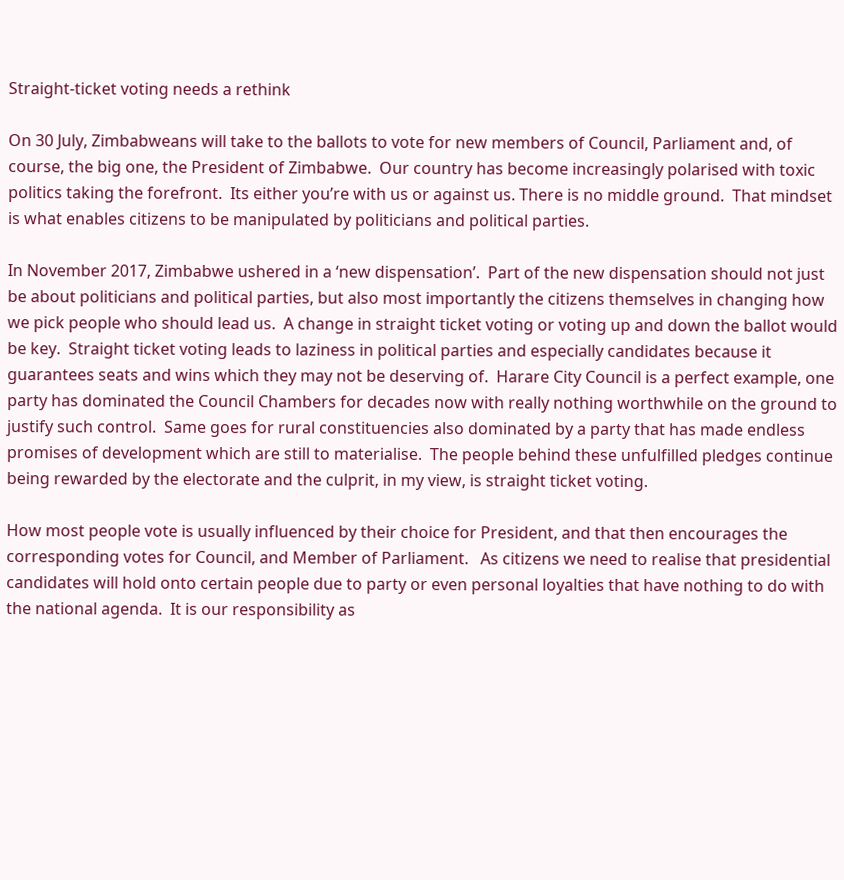Straight-ticket voting needs a rethink

On 30 July, Zimbabweans will take to the ballots to vote for new members of Council, Parliament and, of course, the big one, the President of Zimbabwe.  Our country has become increasingly polarised with toxic politics taking the forefront.  Its either you’re with us or against us. There is no middle ground.  That mindset is what enables citizens to be manipulated by politicians and political parties.

In November 2017, Zimbabwe ushered in a ‘new dispensation’.  Part of the new dispensation should not just be about politicians and political parties, but also most importantly the citizens themselves in changing how we pick people who should lead us.  A change in straight ticket voting or voting up and down the ballot would be key.  Straight ticket voting leads to laziness in political parties and especially candidates because it guarantees seats and wins which they may not be deserving of.  Harare City Council is a perfect example, one party has dominated the Council Chambers for decades now with really nothing worthwhile on the ground to justify such control.  Same goes for rural constituencies also dominated by a party that has made endless promises of development which are still to materialise.  The people behind these unfulfilled pledges continue being rewarded by the electorate and the culprit, in my view, is straight ticket voting.

How most people vote is usually influenced by their choice for President, and that then encourages the corresponding votes for Council, and Member of Parliament.   As citizens we need to realise that presidential candidates will hold onto certain people due to party or even personal loyalties that have nothing to do with the national agenda.  It is our responsibility as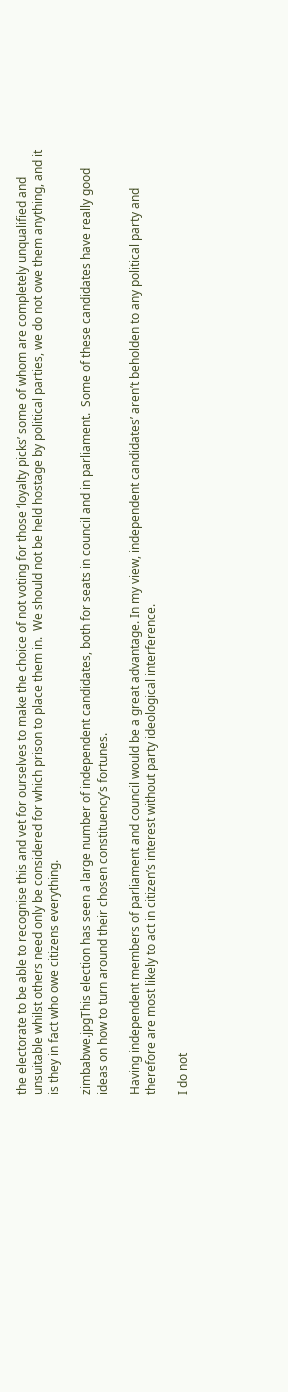the electorate to be able to recognise this and vet for ourselves to make the choice of not voting for those ‘loyalty picks’ some of whom are completely unqualified and unsuitable whilst others need only be considered for which prison to place them in.  We should not be held hostage by political parties, we do not owe them anything, and it is they in fact who owe citizens everything.

zimbabwe.jpgThis election has seen a large number of independent candidates, both for seats in council and in parliament.  Some of these candidates have really good ideas on how to turn around their chosen constituency’s fortunes.

Having independent members of parliament and council would be a great advantage. In my view, independent candidates’ aren’t beholden to any political party and therefore are most likely to act in citizen’s interest without party ideological interference.

I do not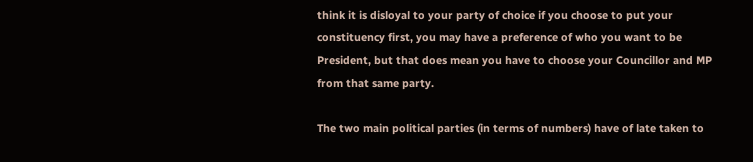think it is disloyal to your party of choice if you choose to put your constituency first, you may have a preference of who you want to be President, but that does mean you have to choose your Councillor and MP from that same party.

The two main political parties (in terms of numbers) have of late taken to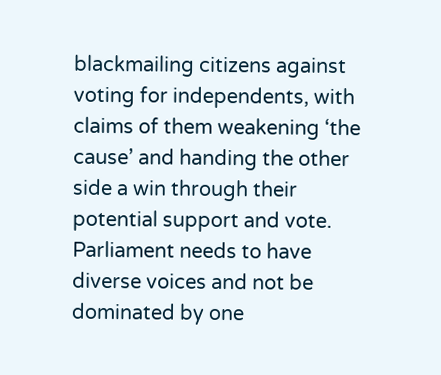blackmailing citizens against voting for independents, with claims of them weakening ‘the cause’ and handing the other side a win through their potential support and vote.  Parliament needs to have diverse voices and not be dominated by one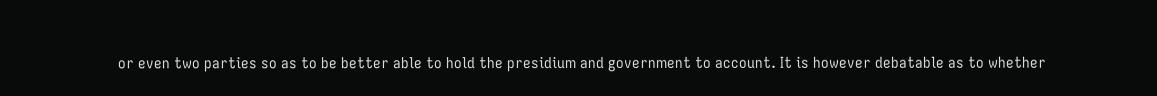or even two parties so as to be better able to hold the presidium and government to account. It is however debatable as to whether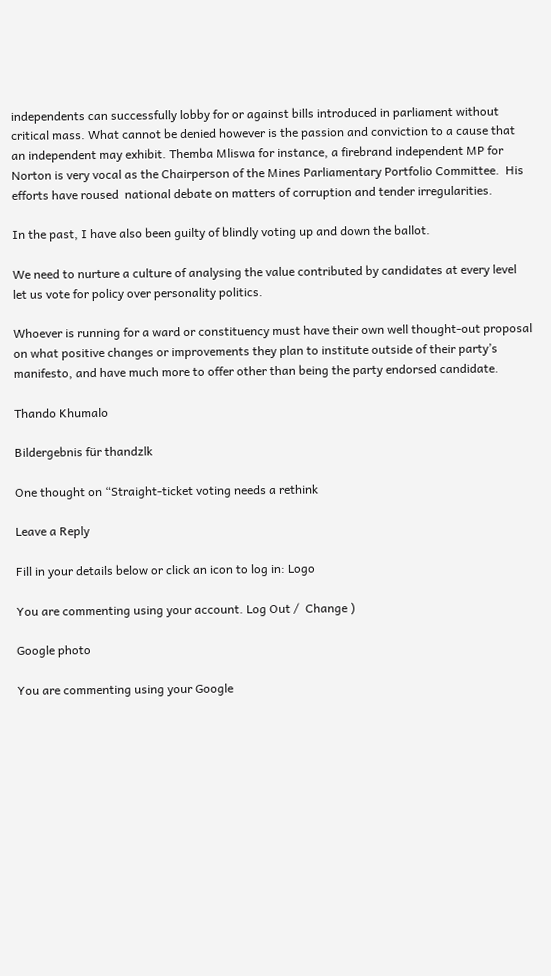independents can successfully lobby for or against bills introduced in parliament without critical mass. What cannot be denied however is the passion and conviction to a cause that an independent may exhibit. Themba Mliswa for instance, a firebrand independent MP for Norton is very vocal as the Chairperson of the Mines Parliamentary Portfolio Committee.  His efforts have roused  national debate on matters of corruption and tender irregularities.

In the past, I have also been guilty of blindly voting up and down the ballot.

We need to nurture a culture of analysing the value contributed by candidates at every level let us vote for policy over personality politics.

Whoever is running for a ward or constituency must have their own well thought-out proposal on what positive changes or improvements they plan to institute outside of their party’s manifesto, and have much more to offer other than being the party endorsed candidate.

Thando Khumalo

Bildergebnis für thandzlk

One thought on “Straight-ticket voting needs a rethink

Leave a Reply

Fill in your details below or click an icon to log in: Logo

You are commenting using your account. Log Out /  Change )

Google photo

You are commenting using your Google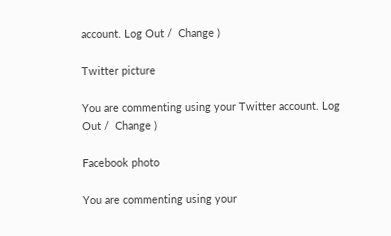account. Log Out /  Change )

Twitter picture

You are commenting using your Twitter account. Log Out /  Change )

Facebook photo

You are commenting using your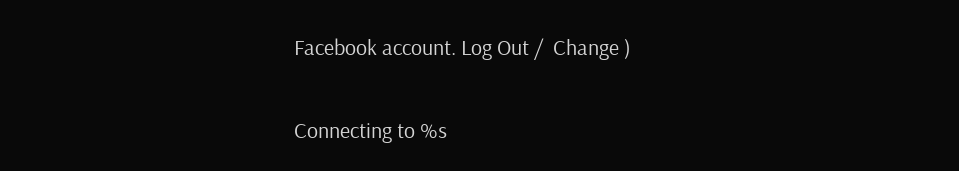Facebook account. Log Out /  Change )

Connecting to %s